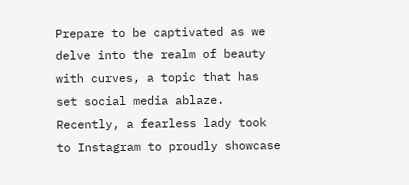Prepare to be captivated as we delve into the realm of beauty with curves, a topic that has set social media ablaze. Recently, a fearless lady took to Instagram to proudly showcase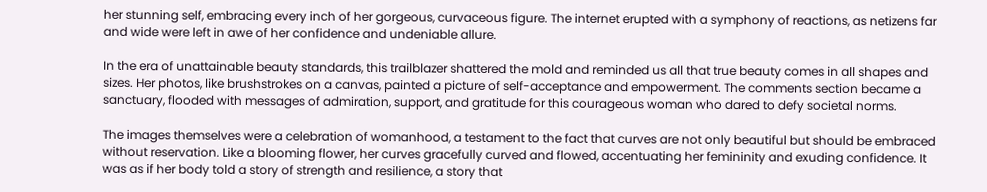her stunning self, embracing every inch of her gorgeous, curvaceous figure. The internet erupted with a symphony of reactions, as netizens far and wide were left in awe of her confidence and undeniable allure.

In the era of unattainable beauty standards, this trailblazer shattered the mold and reminded us all that true beauty comes in all shapes and sizes. Her photos, like brushstrokes on a canvas, painted a picture of self-acceptance and empowerment. The comments section became a sanctuary, flooded with messages of admiration, support, and gratitude for this courageous woman who dared to defy societal norms.

The images themselves were a celebration of womanhood, a testament to the fact that curves are not only beautiful but should be embraced without reservation. Like a blooming flower, her curves gracefully curved and flowed, accentuating her femininity and exuding confidence. It was as if her body told a story of strength and resilience, a story that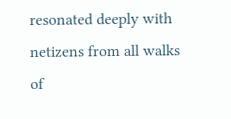resonated deeply with netizens from all walks of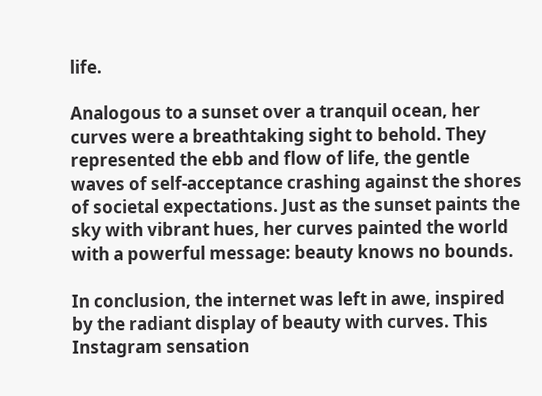life.

Analogous to a sunset over a tranquil ocean, her curves were a breathtaking sight to behold. They represented the ebb and flow of life, the gentle waves of self-acceptance crashing against the shores of societal expectations. Just as the sunset paints the sky with vibrant hues, her curves painted the world with a powerful message: beauty knows no bounds.

In conclusion, the internet was left in awe, inspired by the radiant display of beauty with curves. This Instagram sensation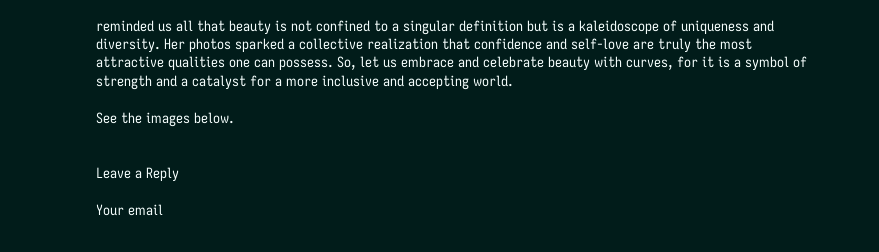reminded us all that beauty is not confined to a singular definition but is a kaleidoscope of uniqueness and diversity. Her photos sparked a collective realization that confidence and self-love are truly the most attractive qualities one can possess. So, let us embrace and celebrate beauty with curves, for it is a symbol of strength and a catalyst for a more inclusive and accepting world.

See the images below.


Leave a Reply

Your email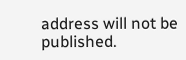address will not be published.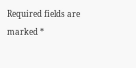Required fields are marked *